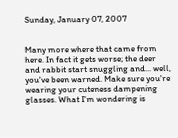Sunday, January 07, 2007


Many more where that came from here. In fact it gets worse; the deer and rabbit start snuggling and... well, you've been warned. Make sure you're wearing your cuteness dampening glasses. What I'm wondering is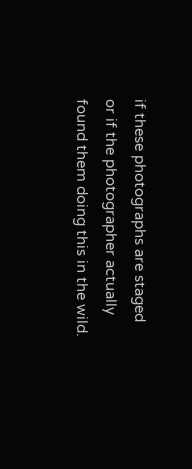if these photographs are staged or if the photographer actually found them doing this in the wild.